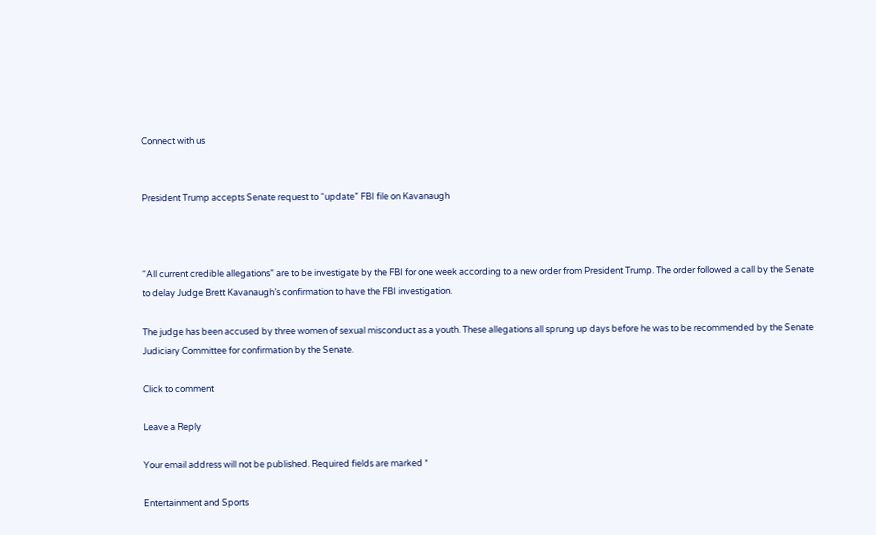Connect with us


President Trump accepts Senate request to “update” FBI file on Kavanaugh



“All current credible allegations” are to be investigate by the FBI for one week according to a new order from President Trump. The order followed a call by the Senate to delay Judge Brett Kavanaugh’s confirmation to have the FBI investigation.

The judge has been accused by three women of sexual misconduct as a youth. These allegations all sprung up days before he was to be recommended by the Senate Judiciary Committee for confirmation by the Senate.

Click to comment

Leave a Reply

Your email address will not be published. Required fields are marked *

Entertainment and Sports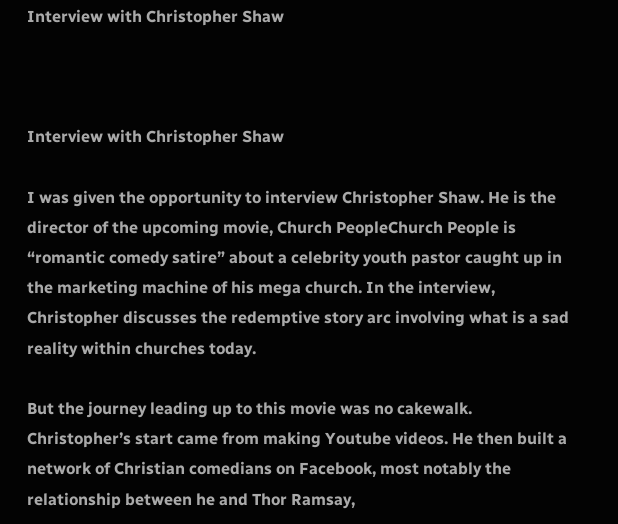Interview with Christopher Shaw



Interview with Christopher Shaw

I was given the opportunity to interview Christopher Shaw. He is the director of the upcoming movie, Church PeopleChurch People is “romantic comedy satire” about a celebrity youth pastor caught up in the marketing machine of his mega church. In the interview, Christopher discusses the redemptive story arc involving what is a sad reality within churches today.

But the journey leading up to this movie was no cakewalk. Christopher’s start came from making Youtube videos. He then built a network of Christian comedians on Facebook, most notably the relationship between he and Thor Ramsay,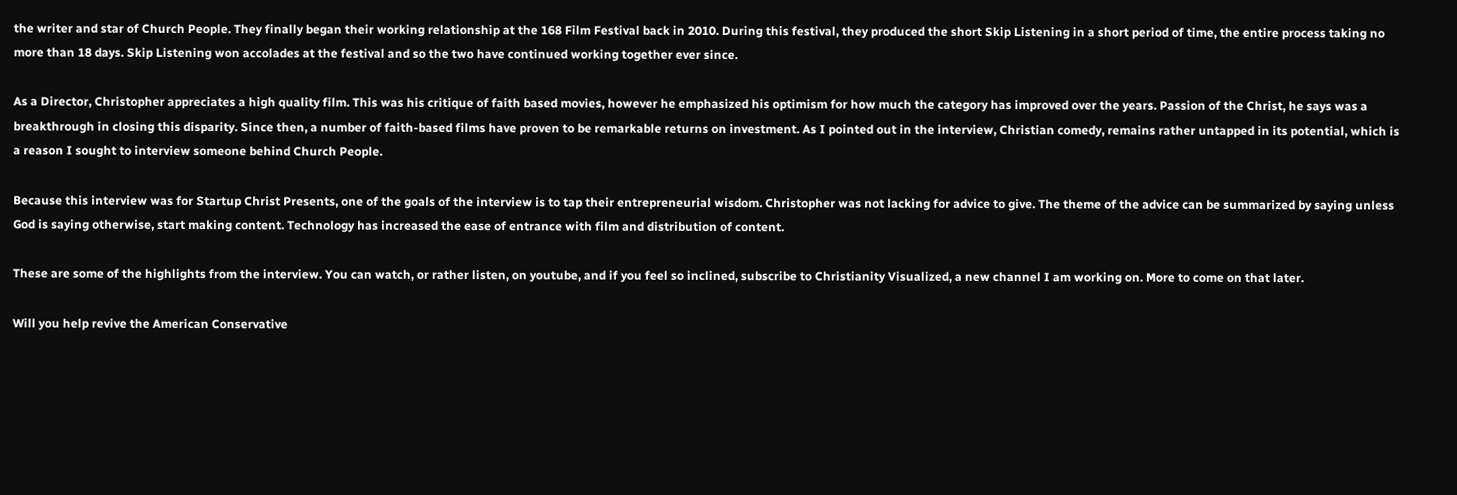the writer and star of Church People. They finally began their working relationship at the 168 Film Festival back in 2010. During this festival, they produced the short Skip Listening in a short period of time, the entire process taking no more than 18 days. Skip Listening won accolades at the festival and so the two have continued working together ever since.

As a Director, Christopher appreciates a high quality film. This was his critique of faith based movies, however he emphasized his optimism for how much the category has improved over the years. Passion of the Christ, he says was a breakthrough in closing this disparity. Since then, a number of faith-based films have proven to be remarkable returns on investment. As I pointed out in the interview, Christian comedy, remains rather untapped in its potential, which is a reason I sought to interview someone behind Church People.

Because this interview was for Startup Christ Presents, one of the goals of the interview is to tap their entrepreneurial wisdom. Christopher was not lacking for advice to give. The theme of the advice can be summarized by saying unless God is saying otherwise, start making content. Technology has increased the ease of entrance with film and distribution of content.

These are some of the highlights from the interview. You can watch, or rather listen, on youtube, and if you feel so inclined, subscribe to Christianity Visualized, a new channel I am working on. More to come on that later.

Will you help revive the American Conservative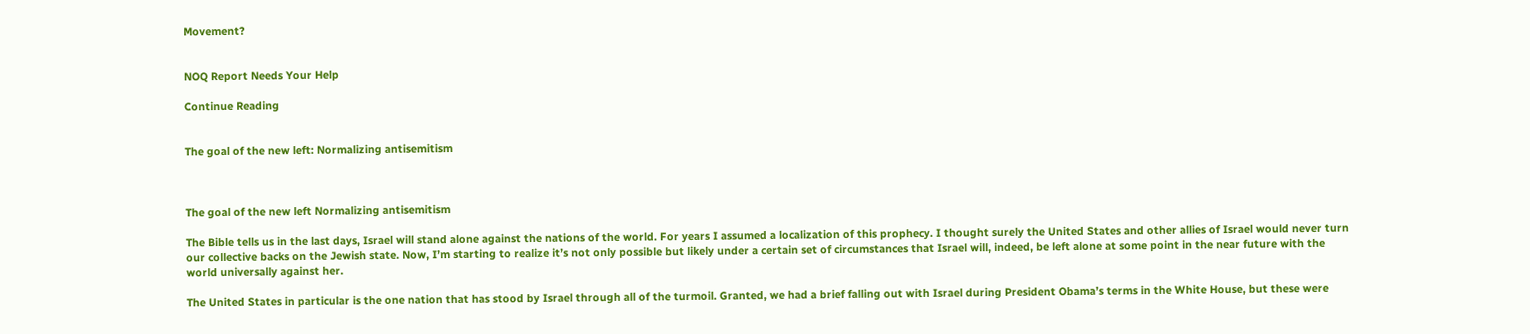Movement?


NOQ Report Needs Your Help

Continue Reading


The goal of the new left: Normalizing antisemitism



The goal of the new left Normalizing antisemitism

The Bible tells us in the last days, Israel will stand alone against the nations of the world. For years I assumed a localization of this prophecy. I thought surely the United States and other allies of Israel would never turn our collective backs on the Jewish state. Now, I’m starting to realize it’s not only possible but likely under a certain set of circumstances that Israel will, indeed, be left alone at some point in the near future with the world universally against her.

The United States in particular is the one nation that has stood by Israel through all of the turmoil. Granted, we had a brief falling out with Israel during President Obama’s terms in the White House, but these were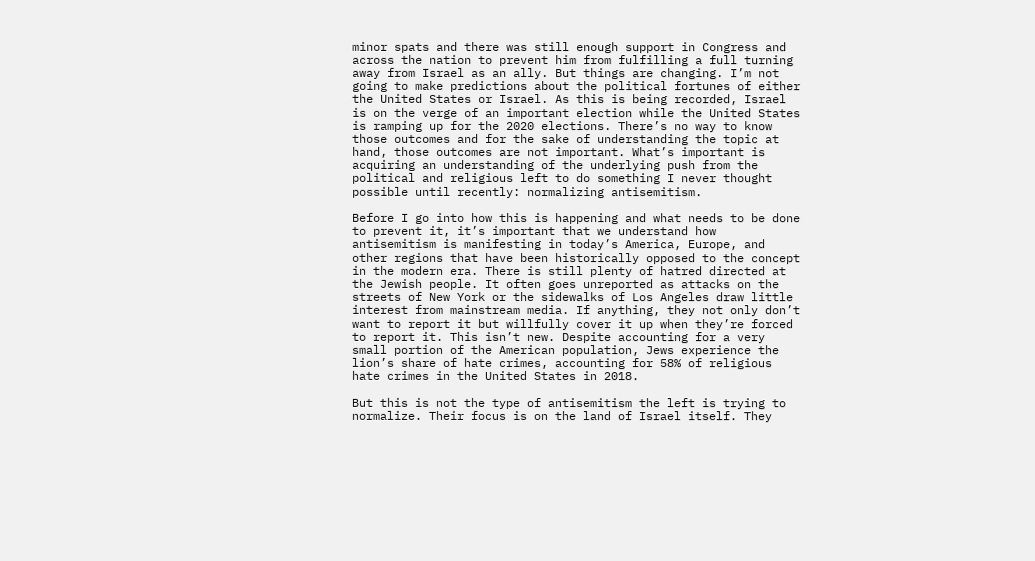minor spats and there was still enough support in Congress and across the nation to prevent him from fulfilling a full turning away from Israel as an ally. But things are changing. I’m not going to make predictions about the political fortunes of either the United States or Israel. As this is being recorded, Israel is on the verge of an important election while the United States is ramping up for the 2020 elections. There’s no way to know those outcomes and for the sake of understanding the topic at hand, those outcomes are not important. What’s important is acquiring an understanding of the underlying push from the political and religious left to do something I never thought possible until recently: normalizing antisemitism.

Before I go into how this is happening and what needs to be done to prevent it, it’s important that we understand how antisemitism is manifesting in today’s America, Europe, and other regions that have been historically opposed to the concept in the modern era. There is still plenty of hatred directed at the Jewish people. It often goes unreported as attacks on the streets of New York or the sidewalks of Los Angeles draw little interest from mainstream media. If anything, they not only don’t want to report it but willfully cover it up when they’re forced to report it. This isn’t new. Despite accounting for a very small portion of the American population, Jews experience the lion’s share of hate crimes, accounting for 58% of religious hate crimes in the United States in 2018.

But this is not the type of antisemitism the left is trying to normalize. Their focus is on the land of Israel itself. They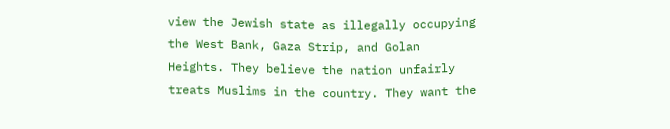view the Jewish state as illegally occupying the West Bank, Gaza Strip, and Golan Heights. They believe the nation unfairly treats Muslims in the country. They want the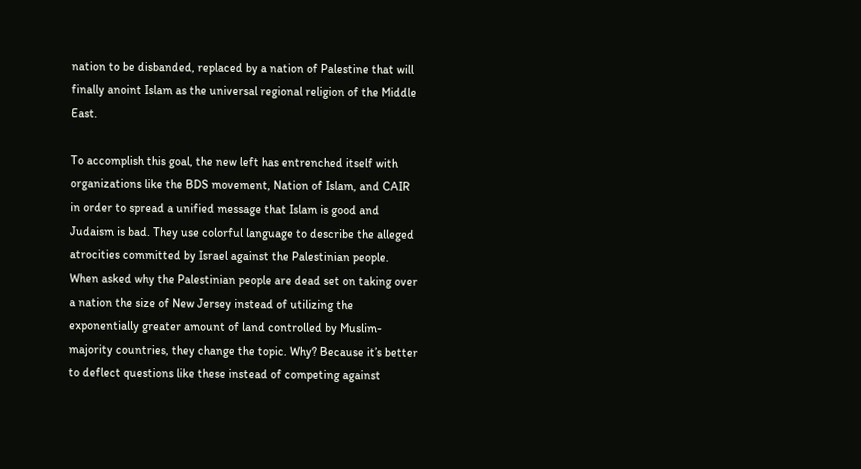nation to be disbanded, replaced by a nation of Palestine that will finally anoint Islam as the universal regional religion of the Middle East.

To accomplish this goal, the new left has entrenched itself with organizations like the BDS movement, Nation of Islam, and CAIR in order to spread a unified message that Islam is good and Judaism is bad. They use colorful language to describe the alleged atrocities committed by Israel against the Palestinian people. When asked why the Palestinian people are dead set on taking over a nation the size of New Jersey instead of utilizing the exponentially greater amount of land controlled by Muslim-majority countries, they change the topic. Why? Because it’s better to deflect questions like these instead of competing against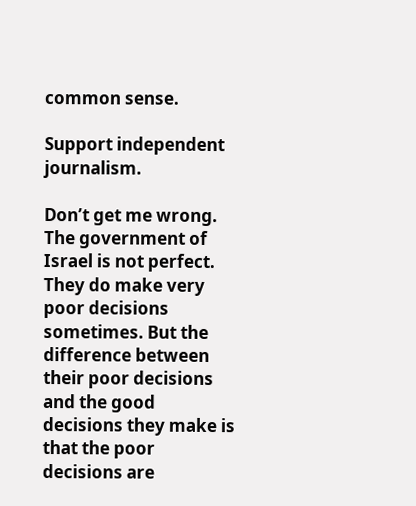common sense.

Support independent journalism.

Don’t get me wrong. The government of Israel is not perfect. They do make very poor decisions sometimes. But the difference between their poor decisions and the good decisions they make is that the poor decisions are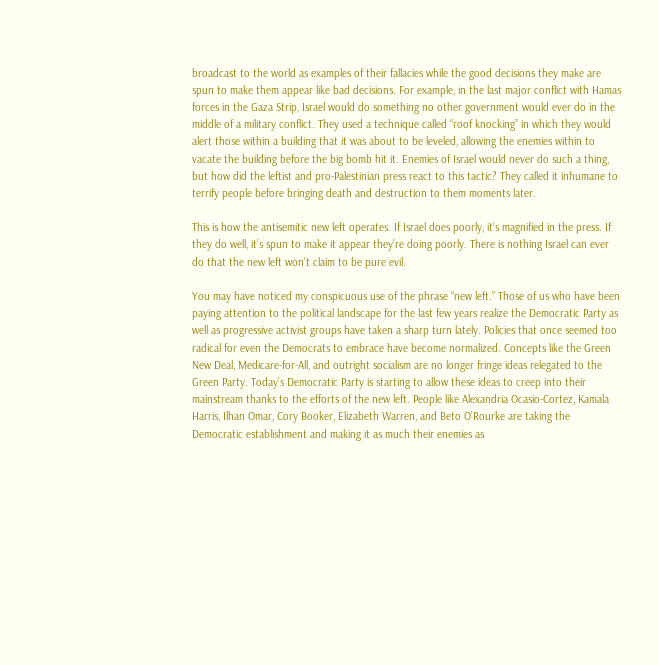broadcast to the world as examples of their fallacies while the good decisions they make are spun to make them appear like bad decisions. For example, in the last major conflict with Hamas forces in the Gaza Strip, Israel would do something no other government would ever do in the middle of a military conflict. They used a technique called “roof knocking” in which they would alert those within a building that it was about to be leveled, allowing the enemies within to vacate the building before the big bomb hit it. Enemies of Israel would never do such a thing, but how did the leftist and pro-Palestinian press react to this tactic? They called it inhumane to terrify people before bringing death and destruction to them moments later.

This is how the antisemitic new left operates. If Israel does poorly, it’s magnified in the press. If they do well, it’s spun to make it appear they’re doing poorly. There is nothing Israel can ever do that the new left won’t claim to be pure evil.

You may have noticed my conspicuous use of the phrase “new left.” Those of us who have been paying attention to the political landscape for the last few years realize the Democratic Party as well as progressive activist groups have taken a sharp turn lately. Policies that once seemed too radical for even the Democrats to embrace have become normalized. Concepts like the Green New Deal, Medicare-for-All, and outright socialism are no longer fringe ideas relegated to the Green Party. Today’s Democratic Party is starting to allow these ideas to creep into their mainstream thanks to the efforts of the new left. People like Alexandria Ocasio-Cortez, Kamala Harris, Ilhan Omar, Cory Booker, Elizabeth Warren, and Beto O’Rourke are taking the Democratic establishment and making it as much their enemies as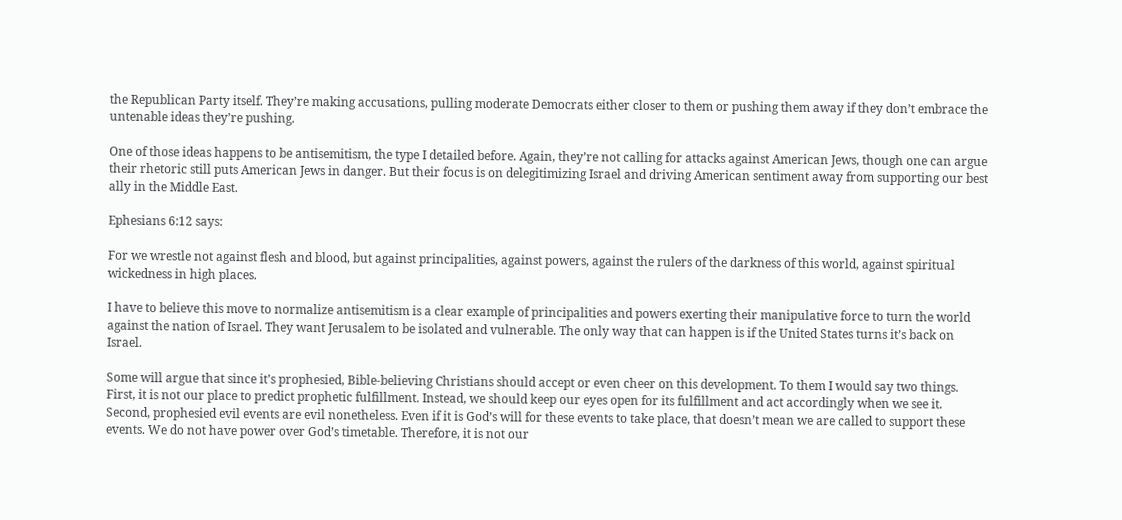the Republican Party itself. They’re making accusations, pulling moderate Democrats either closer to them or pushing them away if they don’t embrace the untenable ideas they’re pushing.

One of those ideas happens to be antisemitism, the type I detailed before. Again, they’re not calling for attacks against American Jews, though one can argue their rhetoric still puts American Jews in danger. But their focus is on delegitimizing Israel and driving American sentiment away from supporting our best ally in the Middle East.

Ephesians 6:12 says:

For we wrestle not against flesh and blood, but against principalities, against powers, against the rulers of the darkness of this world, against spiritual wickedness in high places.

I have to believe this move to normalize antisemitism is a clear example of principalities and powers exerting their manipulative force to turn the world against the nation of Israel. They want Jerusalem to be isolated and vulnerable. The only way that can happen is if the United States turns it’s back on Israel.

Some will argue that since it’s prophesied, Bible-believing Christians should accept or even cheer on this development. To them I would say two things. First, it is not our place to predict prophetic fulfillment. Instead, we should keep our eyes open for its fulfillment and act accordingly when we see it. Second, prophesied evil events are evil nonetheless. Even if it is God’s will for these events to take place, that doesn’t mean we are called to support these events. We do not have power over God’s timetable. Therefore, it is not our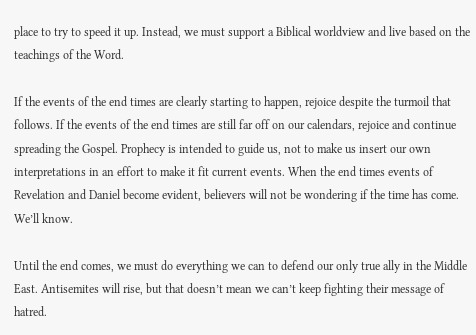place to try to speed it up. Instead, we must support a Biblical worldview and live based on the teachings of the Word.

If the events of the end times are clearly starting to happen, rejoice despite the turmoil that follows. If the events of the end times are still far off on our calendars, rejoice and continue spreading the Gospel. Prophecy is intended to guide us, not to make us insert our own interpretations in an effort to make it fit current events. When the end times events of Revelation and Daniel become evident, believers will not be wondering if the time has come. We’ll know.

Until the end comes, we must do everything we can to defend our only true ally in the Middle East. Antisemites will rise, but that doesn’t mean we can’t keep fighting their message of hatred.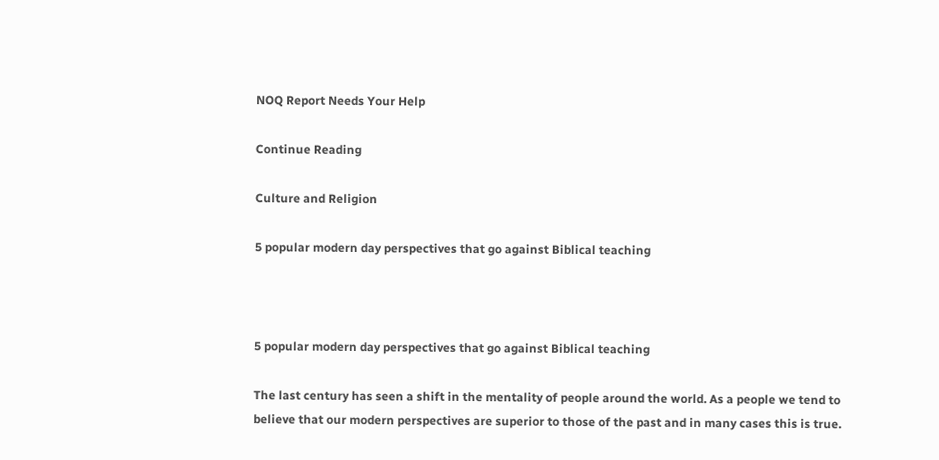NOQ Report Needs Your Help

Continue Reading

Culture and Religion

5 popular modern day perspectives that go against Biblical teaching



5 popular modern day perspectives that go against Biblical teaching

The last century has seen a shift in the mentality of people around the world. As a people we tend to believe that our modern perspectives are superior to those of the past and in many cases this is true.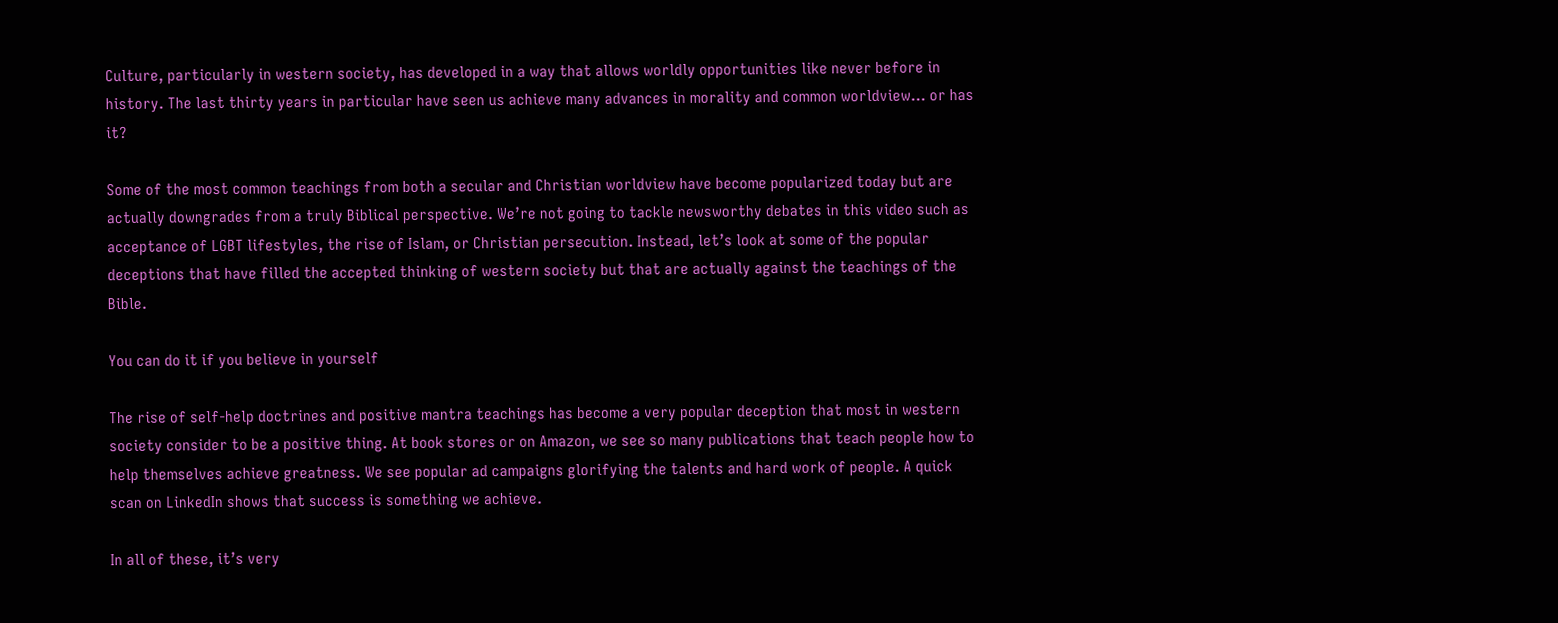Culture, particularly in western society, has developed in a way that allows worldly opportunities like never before in history. The last thirty years in particular have seen us achieve many advances in morality and common worldview… or has it?

Some of the most common teachings from both a secular and Christian worldview have become popularized today but are actually downgrades from a truly Biblical perspective. We’re not going to tackle newsworthy debates in this video such as acceptance of LGBT lifestyles, the rise of Islam, or Christian persecution. Instead, let’s look at some of the popular deceptions that have filled the accepted thinking of western society but that are actually against the teachings of the Bible.

You can do it if you believe in yourself

The rise of self-help doctrines and positive mantra teachings has become a very popular deception that most in western society consider to be a positive thing. At book stores or on Amazon, we see so many publications that teach people how to help themselves achieve greatness. We see popular ad campaigns glorifying the talents and hard work of people. A quick scan on LinkedIn shows that success is something we achieve.

In all of these, it’s very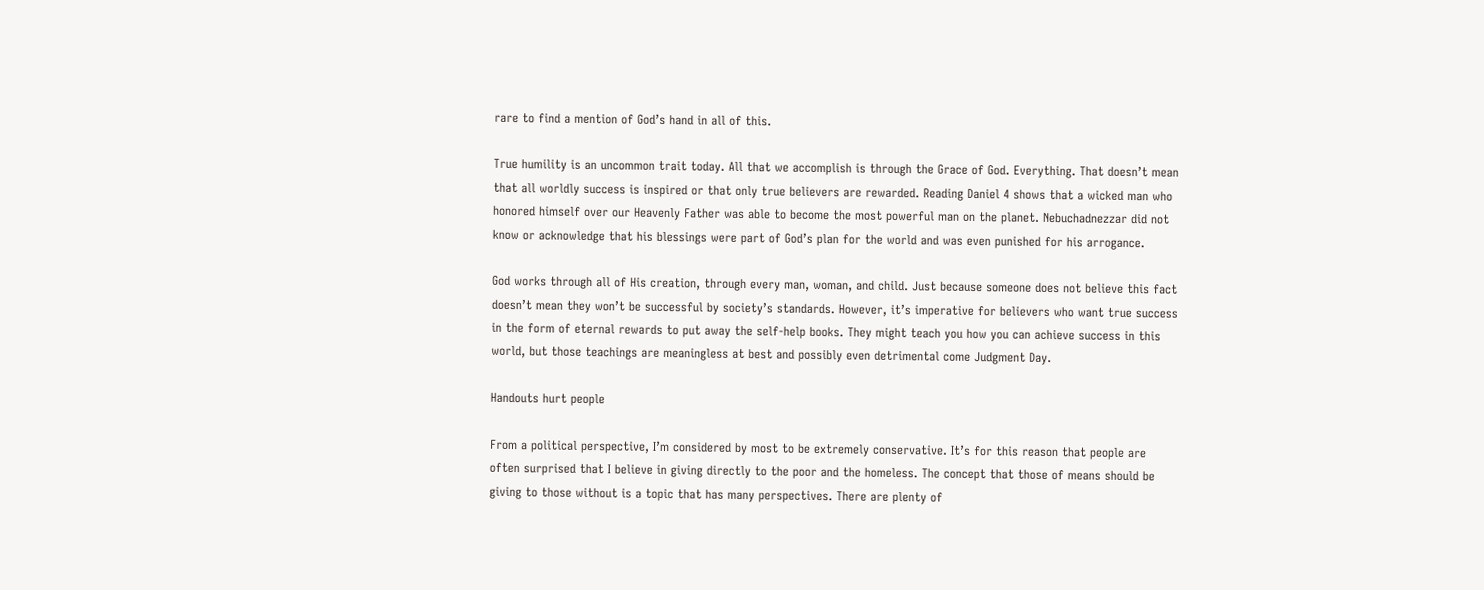rare to find a mention of God’s hand in all of this.

True humility is an uncommon trait today. All that we accomplish is through the Grace of God. Everything. That doesn’t mean that all worldly success is inspired or that only true believers are rewarded. Reading Daniel 4 shows that a wicked man who honored himself over our Heavenly Father was able to become the most powerful man on the planet. Nebuchadnezzar did not know or acknowledge that his blessings were part of God’s plan for the world and was even punished for his arrogance.

God works through all of His creation, through every man, woman, and child. Just because someone does not believe this fact doesn’t mean they won’t be successful by society’s standards. However, it’s imperative for believers who want true success in the form of eternal rewards to put away the self-help books. They might teach you how you can achieve success in this world, but those teachings are meaningless at best and possibly even detrimental come Judgment Day.

Handouts hurt people

From a political perspective, I’m considered by most to be extremely conservative. It’s for this reason that people are often surprised that I believe in giving directly to the poor and the homeless. The concept that those of means should be giving to those without is a topic that has many perspectives. There are plenty of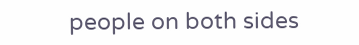people on both sides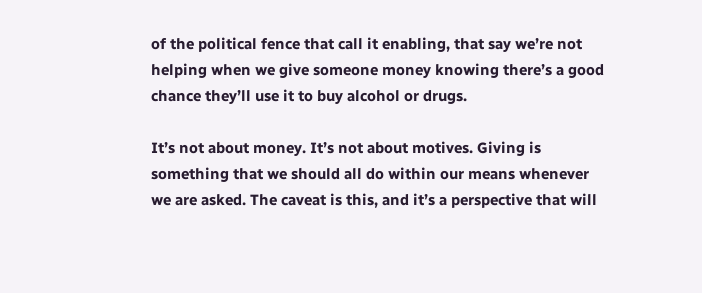of the political fence that call it enabling, that say we’re not helping when we give someone money knowing there’s a good chance they’ll use it to buy alcohol or drugs.

It’s not about money. It’s not about motives. Giving is something that we should all do within our means whenever we are asked. The caveat is this, and it’s a perspective that will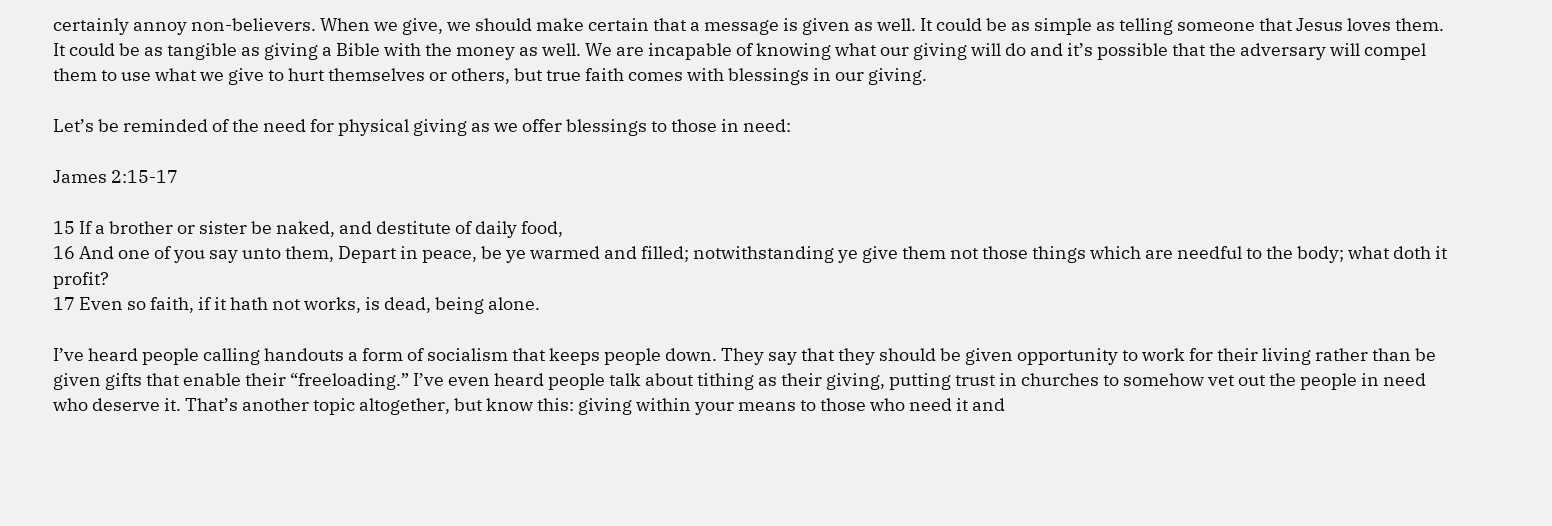certainly annoy non-believers. When we give, we should make certain that a message is given as well. It could be as simple as telling someone that Jesus loves them. It could be as tangible as giving a Bible with the money as well. We are incapable of knowing what our giving will do and it’s possible that the adversary will compel them to use what we give to hurt themselves or others, but true faith comes with blessings in our giving.

Let’s be reminded of the need for physical giving as we offer blessings to those in need:

James 2:15-17

15 If a brother or sister be naked, and destitute of daily food,
16 And one of you say unto them, Depart in peace, be ye warmed and filled; notwithstanding ye give them not those things which are needful to the body; what doth it profit?
17 Even so faith, if it hath not works, is dead, being alone.

I’ve heard people calling handouts a form of socialism that keeps people down. They say that they should be given opportunity to work for their living rather than be given gifts that enable their “freeloading.” I’ve even heard people talk about tithing as their giving, putting trust in churches to somehow vet out the people in need who deserve it. That’s another topic altogether, but know this: giving within your means to those who need it and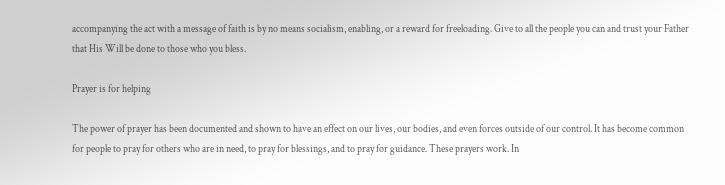accompanying the act with a message of faith is by no means socialism, enabling, or a reward for freeloading. Give to all the people you can and trust your Father that His Will be done to those who you bless.

Prayer is for helping

The power of prayer has been documented and shown to have an effect on our lives, our bodies, and even forces outside of our control. It has become common for people to pray for others who are in need, to pray for blessings, and to pray for guidance. These prayers work. In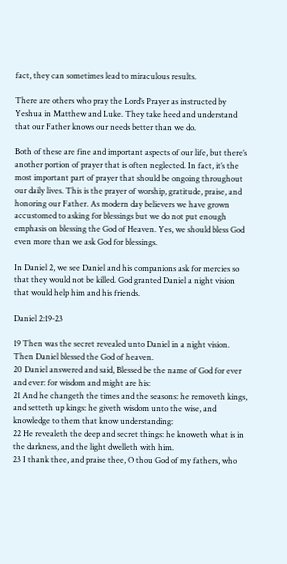fact, they can sometimes lead to miraculous results.

There are others who pray the Lord’s Prayer as instructed by Yeshua in Matthew and Luke. They take heed and understand that our Father knows our needs better than we do.

Both of these are fine and important aspects of our life, but there’s another portion of prayer that is often neglected. In fact, it’s the most important part of prayer that should be ongoing throughout our daily lives. This is the prayer of worship, gratitude, praise, and honoring our Father. As modern day believers we have grown accustomed to asking for blessings but we do not put enough emphasis on blessing the God of Heaven. Yes, we should bless God even more than we ask God for blessings.

In Daniel 2, we see Daniel and his companions ask for mercies so that they would not be killed. God granted Daniel a night vision that would help him and his friends.

Daniel 2:19-23

19 Then was the secret revealed unto Daniel in a night vision. Then Daniel blessed the God of heaven.
20 Daniel answered and said, Blessed be the name of God for ever and ever: for wisdom and might are his:
21 And he changeth the times and the seasons: he removeth kings, and setteth up kings: he giveth wisdom unto the wise, and knowledge to them that know understanding:
22 He revealeth the deep and secret things: he knoweth what is in the darkness, and the light dwelleth with him.
23 I thank thee, and praise thee, O thou God of my fathers, who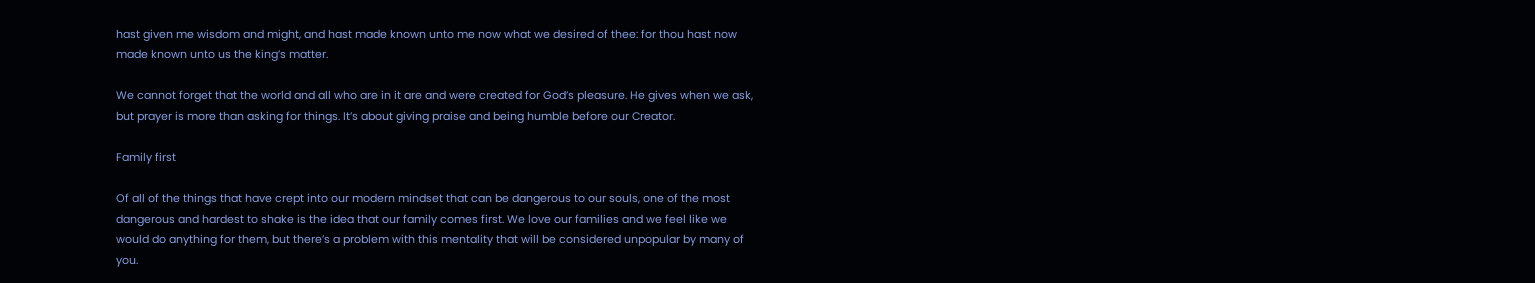hast given me wisdom and might, and hast made known unto me now what we desired of thee: for thou hast now made known unto us the king’s matter.

We cannot forget that the world and all who are in it are and were created for God’s pleasure. He gives when we ask, but prayer is more than asking for things. It’s about giving praise and being humble before our Creator.

Family first

Of all of the things that have crept into our modern mindset that can be dangerous to our souls, one of the most dangerous and hardest to shake is the idea that our family comes first. We love our families and we feel like we would do anything for them, but there’s a problem with this mentality that will be considered unpopular by many of you.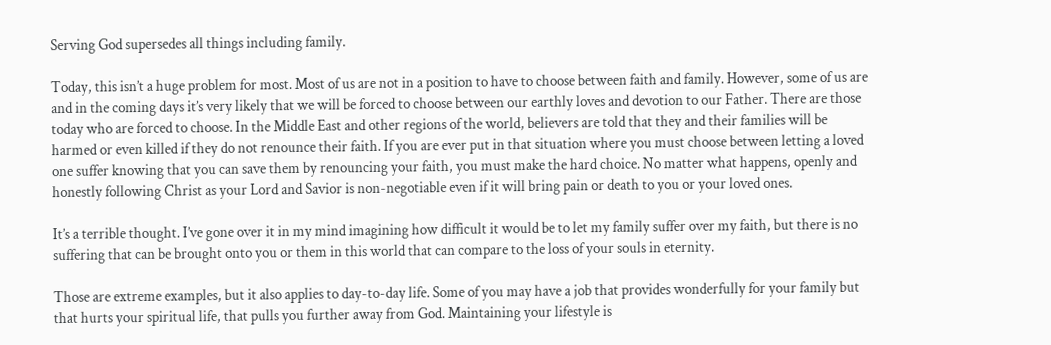Serving God supersedes all things including family.

Today, this isn’t a huge problem for most. Most of us are not in a position to have to choose between faith and family. However, some of us are and in the coming days it’s very likely that we will be forced to choose between our earthly loves and devotion to our Father. There are those today who are forced to choose. In the Middle East and other regions of the world, believers are told that they and their families will be harmed or even killed if they do not renounce their faith. If you are ever put in that situation where you must choose between letting a loved one suffer knowing that you can save them by renouncing your faith, you must make the hard choice. No matter what happens, openly and honestly following Christ as your Lord and Savior is non-negotiable even if it will bring pain or death to you or your loved ones.

It’s a terrible thought. I’ve gone over it in my mind imagining how difficult it would be to let my family suffer over my faith, but there is no suffering that can be brought onto you or them in this world that can compare to the loss of your souls in eternity.

Those are extreme examples, but it also applies to day-to-day life. Some of you may have a job that provides wonderfully for your family but that hurts your spiritual life, that pulls you further away from God. Maintaining your lifestyle is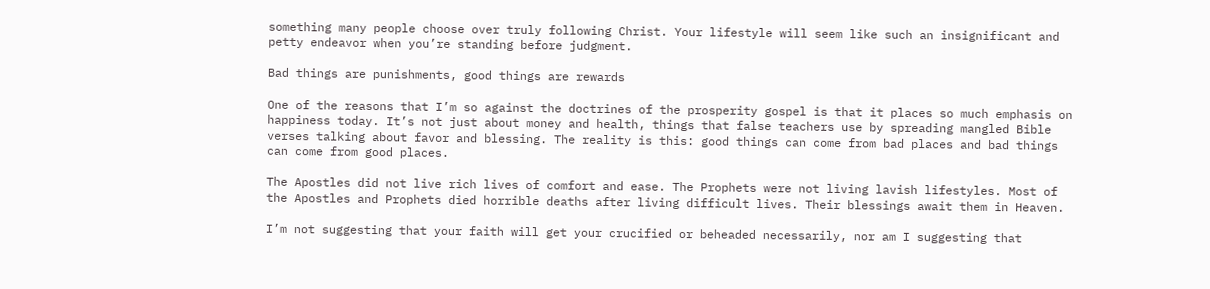something many people choose over truly following Christ. Your lifestyle will seem like such an insignificant and petty endeavor when you’re standing before judgment.

Bad things are punishments, good things are rewards

One of the reasons that I’m so against the doctrines of the prosperity gospel is that it places so much emphasis on happiness today. It’s not just about money and health, things that false teachers use by spreading mangled Bible verses talking about favor and blessing. The reality is this: good things can come from bad places and bad things can come from good places.

The Apostles did not live rich lives of comfort and ease. The Prophets were not living lavish lifestyles. Most of the Apostles and Prophets died horrible deaths after living difficult lives. Their blessings await them in Heaven.

I’m not suggesting that your faith will get your crucified or beheaded necessarily, nor am I suggesting that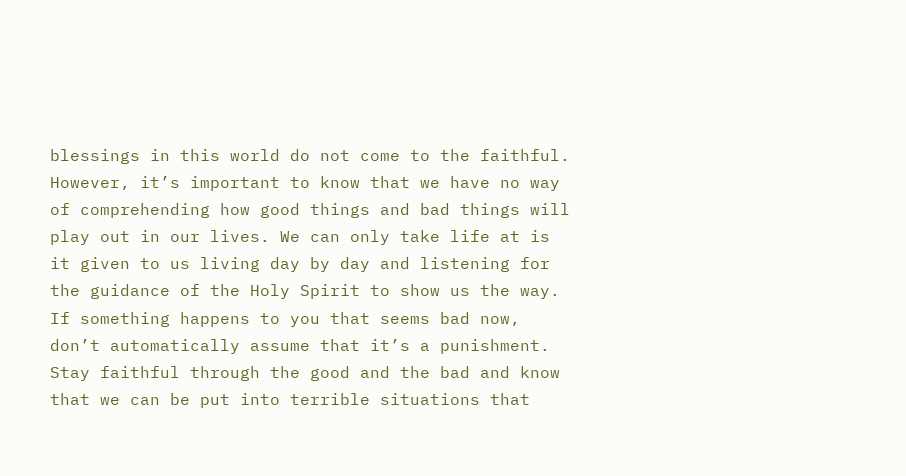blessings in this world do not come to the faithful. However, it’s important to know that we have no way of comprehending how good things and bad things will play out in our lives. We can only take life at is it given to us living day by day and listening for the guidance of the Holy Spirit to show us the way. If something happens to you that seems bad now, don’t automatically assume that it’s a punishment. Stay faithful through the good and the bad and know that we can be put into terrible situations that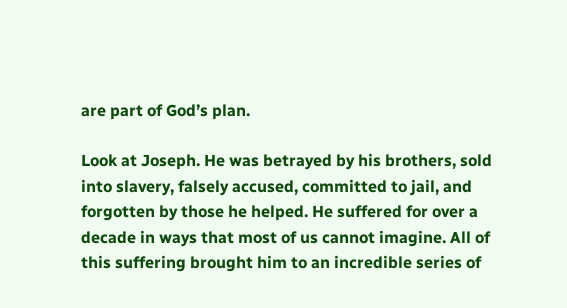are part of God’s plan.

Look at Joseph. He was betrayed by his brothers, sold into slavery, falsely accused, committed to jail, and forgotten by those he helped. He suffered for over a decade in ways that most of us cannot imagine. All of this suffering brought him to an incredible series of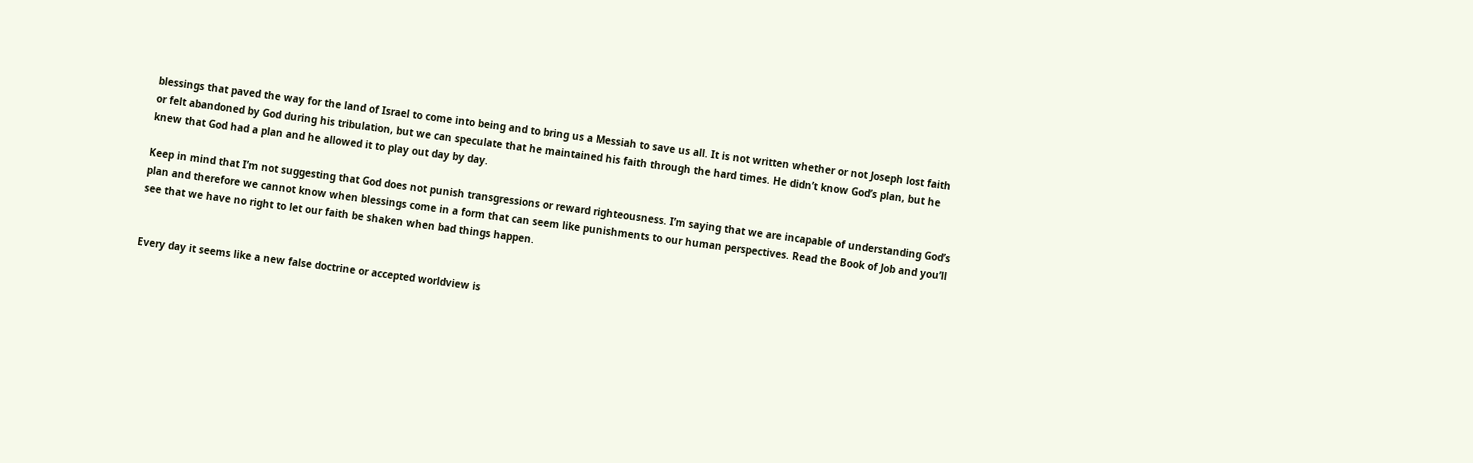blessings that paved the way for the land of Israel to come into being and to bring us a Messiah to save us all. It is not written whether or not Joseph lost faith or felt abandoned by God during his tribulation, but we can speculate that he maintained his faith through the hard times. He didn’t know God’s plan, but he knew that God had a plan and he allowed it to play out day by day.

Keep in mind that I’m not suggesting that God does not punish transgressions or reward righteousness. I’m saying that we are incapable of understanding God’s plan and therefore we cannot know when blessings come in a form that can seem like punishments to our human perspectives. Read the Book of Job and you’ll see that we have no right to let our faith be shaken when bad things happen.


Every day it seems like a new false doctrine or accepted worldview is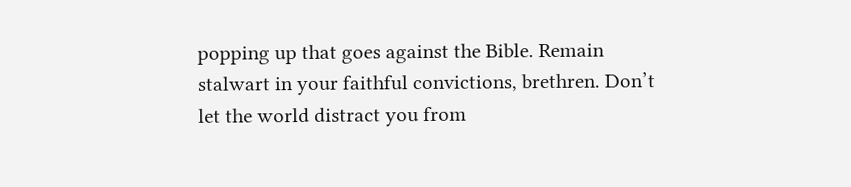popping up that goes against the Bible. Remain stalwart in your faithful convictions, brethren. Don’t let the world distract you from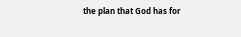the plan that God has for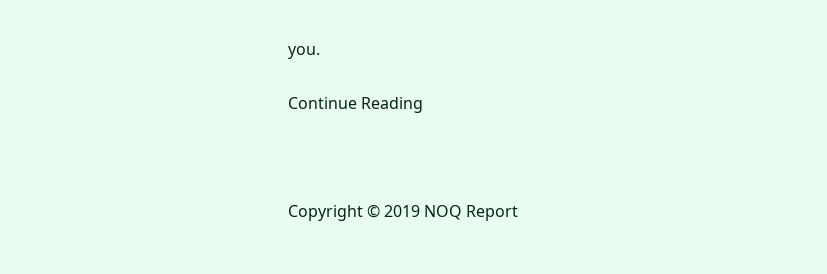you.

Continue Reading



Copyright © 2019 NOQ Report